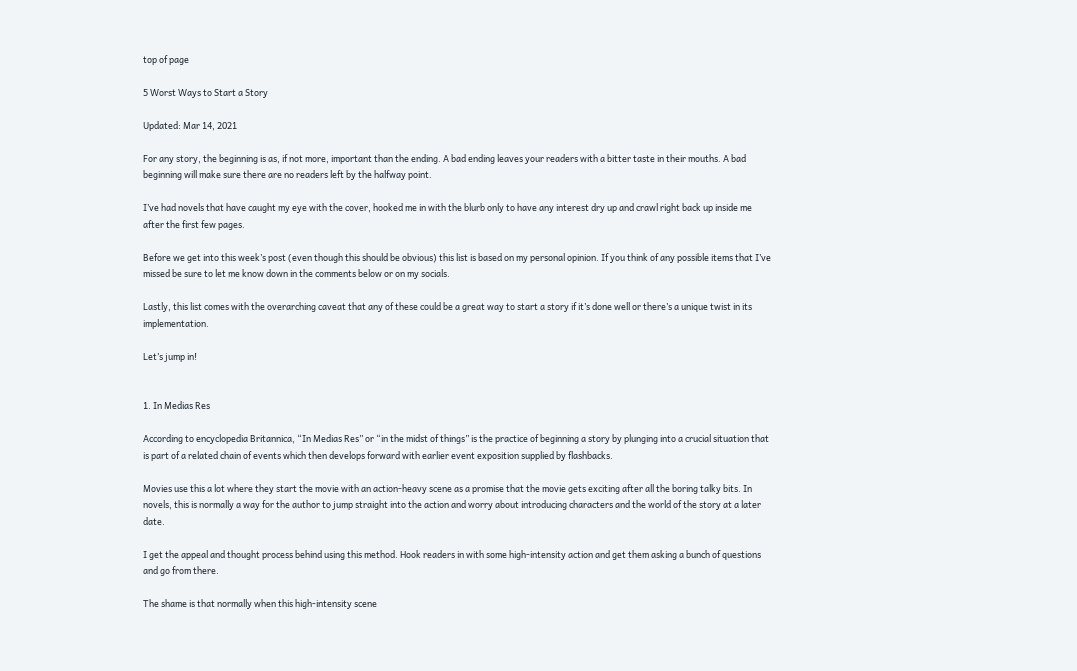top of page

5 Worst Ways to Start a Story

Updated: Mar 14, 2021

For any story, the beginning is as, if not more, important than the ending. A bad ending leaves your readers with a bitter taste in their mouths. A bad beginning will make sure there are no readers left by the halfway point.

I’ve had novels that have caught my eye with the cover, hooked me in with the blurb only to have any interest dry up and crawl right back up inside me after the first few pages.

Before we get into this week’s post (even though this should be obvious) this list is based on my personal opinion. If you think of any possible items that I’ve missed be sure to let me know down in the comments below or on my socials.

Lastly, this list comes with the overarching caveat that any of these could be a great way to start a story if it’s done well or there’s a unique twist in its implementation.

Let’s jump in!


1. In Medias Res

According to encyclopedia Britannica, “In Medias Res” or “in the midst of things” is the practice of beginning a story by plunging into a crucial situation that is part of a related chain of events which then develops forward with earlier event exposition supplied by flashbacks.

Movies use this a lot where they start the movie with an action-heavy scene as a promise that the movie gets exciting after all the boring talky bits. In novels, this is normally a way for the author to jump straight into the action and worry about introducing characters and the world of the story at a later date.

I get the appeal and thought process behind using this method. Hook readers in with some high-intensity action and get them asking a bunch of questions and go from there.

The shame is that normally when this high-intensity scene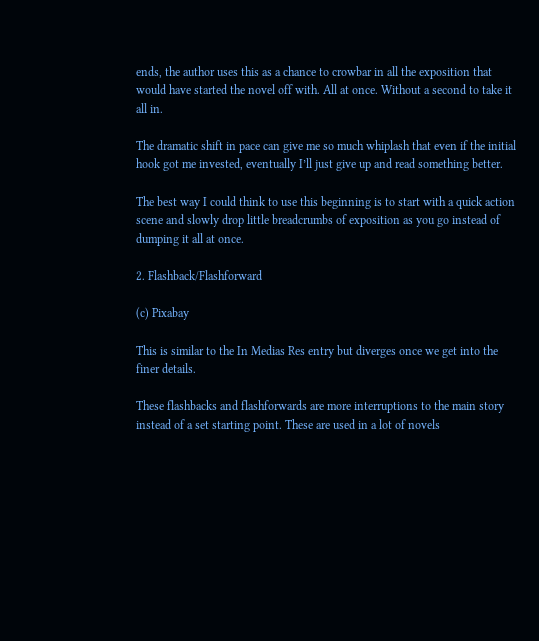ends, the author uses this as a chance to crowbar in all the exposition that would have started the novel off with. All at once. Without a second to take it all in.

The dramatic shift in pace can give me so much whiplash that even if the initial hook got me invested, eventually I’ll just give up and read something better.

The best way I could think to use this beginning is to start with a quick action scene and slowly drop little breadcrumbs of exposition as you go instead of dumping it all at once.

2. Flashback/Flashforward

(c) Pixabay

This is similar to the In Medias Res entry but diverges once we get into the finer details.

These flashbacks and flashforwards are more interruptions to the main story instead of a set starting point. These are used in a lot of novels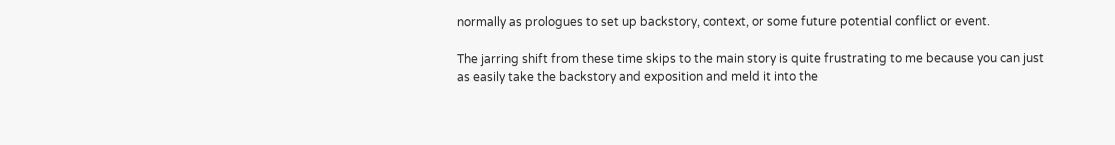normally as prologues to set up backstory, context, or some future potential conflict or event.

The jarring shift from these time skips to the main story is quite frustrating to me because you can just as easily take the backstory and exposition and meld it into the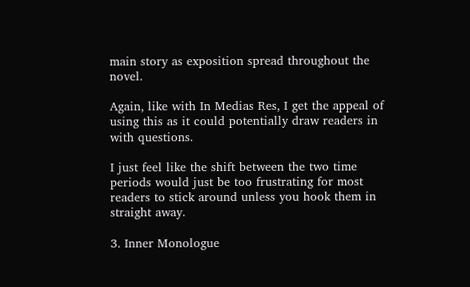main story as exposition spread throughout the novel.

Again, like with In Medias Res, I get the appeal of using this as it could potentially draw readers in with questions.

I just feel like the shift between the two time periods would just be too frustrating for most readers to stick around unless you hook them in straight away.

3. Inner Monologue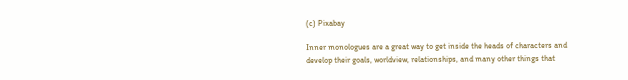(c) Pixabay

Inner monologues are a great way to get inside the heads of characters and develop their goals, worldview, relationships, and many other things that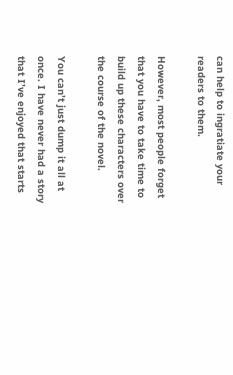can help to ingratiate your readers to them.

However, most people forget that you have to take time to build up these characters over the course of the novel.

You can’t just dump it all at once. I have never had a story that I’ve enjoyed that starts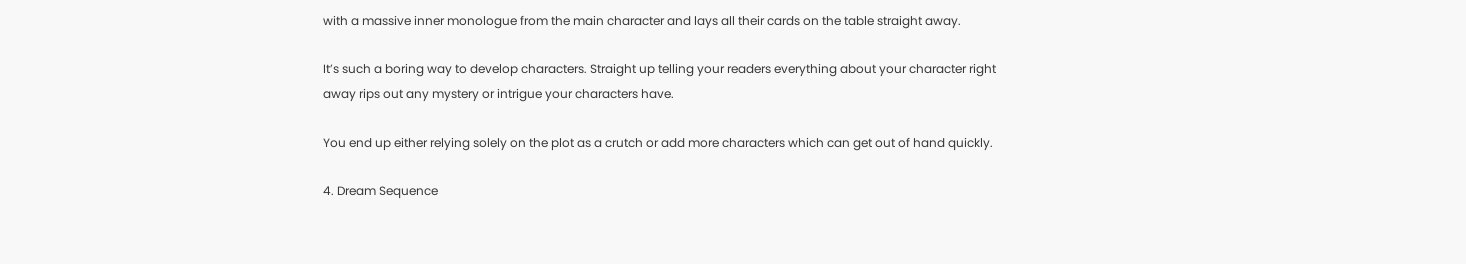with a massive inner monologue from the main character and lays all their cards on the table straight away.

It’s such a boring way to develop characters. Straight up telling your readers everything about your character right away rips out any mystery or intrigue your characters have.

You end up either relying solely on the plot as a crutch or add more characters which can get out of hand quickly.

4. Dream Sequence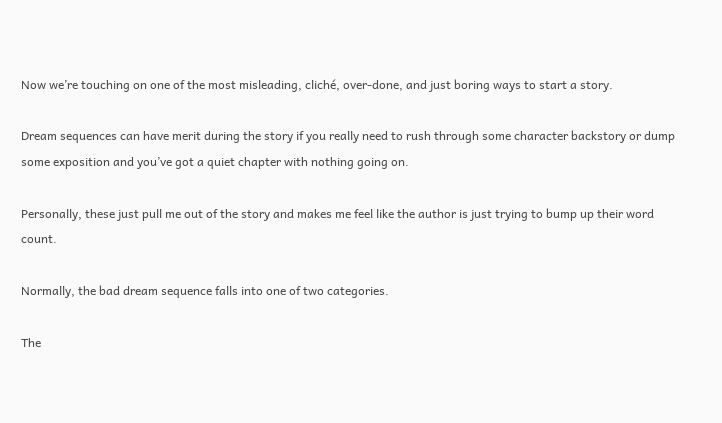Now we’re touching on one of the most misleading, cliché, over-done, and just boring ways to start a story.

Dream sequences can have merit during the story if you really need to rush through some character backstory or dump some exposition and you’ve got a quiet chapter with nothing going on.

Personally, these just pull me out of the story and makes me feel like the author is just trying to bump up their word count.

Normally, the bad dream sequence falls into one of two categories.

The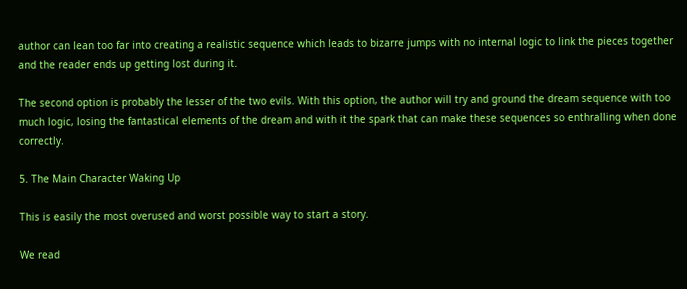author can lean too far into creating a realistic sequence which leads to bizarre jumps with no internal logic to link the pieces together and the reader ends up getting lost during it.

The second option is probably the lesser of the two evils. With this option, the author will try and ground the dream sequence with too much logic, losing the fantastical elements of the dream and with it the spark that can make these sequences so enthralling when done correctly.

5. The Main Character Waking Up

This is easily the most overused and worst possible way to start a story.

We read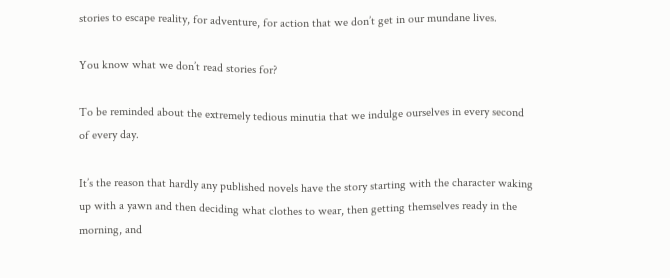stories to escape reality, for adventure, for action that we don’t get in our mundane lives.

You know what we don’t read stories for?

To be reminded about the extremely tedious minutia that we indulge ourselves in every second of every day.

It’s the reason that hardly any published novels have the story starting with the character waking up with a yawn and then deciding what clothes to wear, then getting themselves ready in the morning, and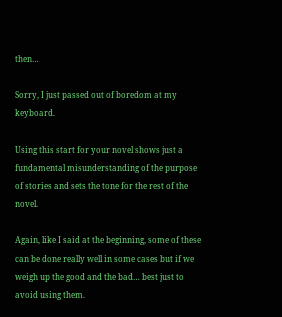then…

Sorry, I just passed out of boredom at my keyboard.

Using this start for your novel shows just a fundamental misunderstanding of the purpose of stories and sets the tone for the rest of the novel.

Again, like I said at the beginning, some of these can be done really well in some cases but if we weigh up the good and the bad… best just to avoid using them.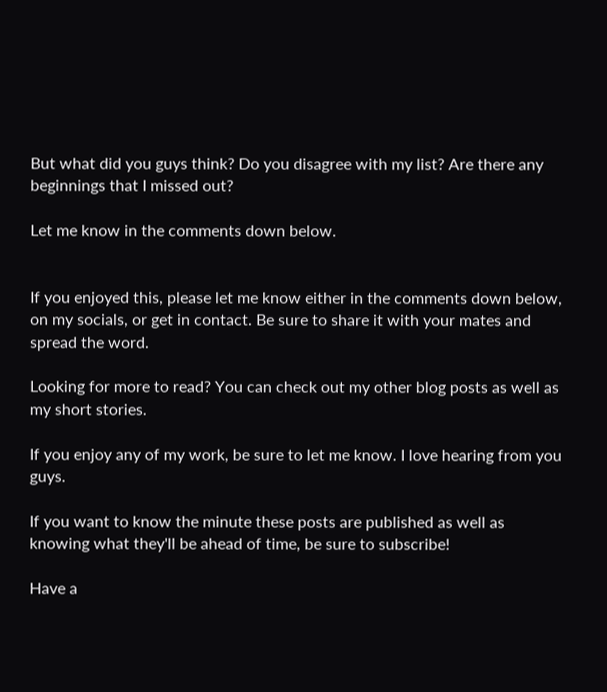But what did you guys think? Do you disagree with my list? Are there any beginnings that I missed out?

Let me know in the comments down below.


If you enjoyed this, please let me know either in the comments down below, on my socials, or get in contact. Be sure to share it with your mates and spread the word.

Looking for more to read? You can check out my other blog posts as well as my short stories.

If you enjoy any of my work, be sure to let me know. I love hearing from you guys.

If you want to know the minute these posts are published as well as knowing what they'll be ahead of time, be sure to subscribe!

Have a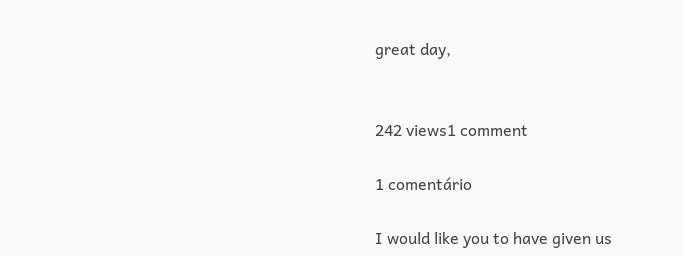great day,


242 views1 comment

1 comentário

I would like you to have given us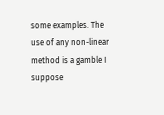some examples. The use of any non-linear method is a gamble I suppose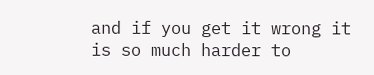and if you get it wrong it is so much harder to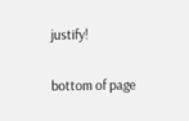justify!

bottom of page